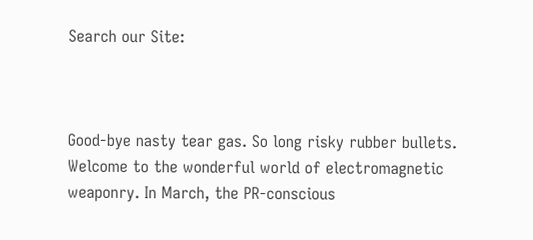Search our Site:



Good-bye nasty tear gas. So long risky rubber bullets. Welcome to the wonderful world of electromagnetic weaponry. In March, the PR-conscious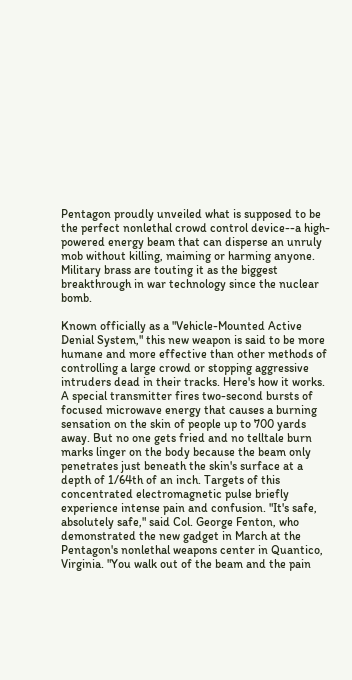Pentagon proudly unveiled what is supposed to be the perfect nonlethal crowd control device--a high-powered energy beam that can disperse an unruly mob without killing, maiming or harming anyone. Military brass are touting it as the biggest breakthrough in war technology since the nuclear bomb.

Known officially as a "Vehicle-Mounted Active Denial System," this new weapon is said to be more humane and more effective than other methods of controlling a large crowd or stopping aggressive intruders dead in their tracks. Here's how it works. A special transmitter fires two-second bursts of focused microwave energy that causes a burning sensation on the skin of people up to 700 yards away. But no one gets fried and no telltale burn marks linger on the body because the beam only penetrates just beneath the skin's surface at a depth of 1/64th of an inch. Targets of this concentrated electromagnetic pulse briefly experience intense pain and confusion. "It's safe, absolutely safe," said Col. George Fenton, who demonstrated the new gadget in March at the Pentagon's nonlethal weapons center in Quantico, Virginia. "You walk out of the beam and the pain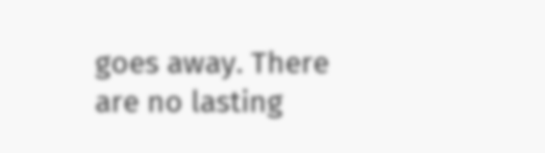goes away. There are no lasting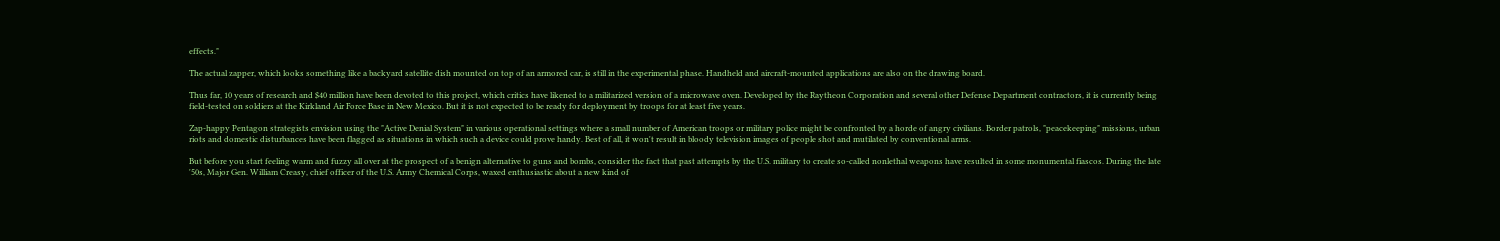effects."

The actual zapper, which looks something like a backyard satellite dish mounted on top of an armored car, is still in the experimental phase. Handheld and aircraft-mounted applications are also on the drawing board.

Thus far, 10 years of research and $40 million have been devoted to this project, which critics have likened to a militarized version of a microwave oven. Developed by the Raytheon Corporation and several other Defense Department contractors, it is currently being field-tested on soldiers at the Kirkland Air Force Base in New Mexico. But it is not expected to be ready for deployment by troops for at least five years.

Zap-happy Pentagon strategists envision using the "Active Denial System" in various operational settings where a small number of American troops or military police might be confronted by a horde of angry civilians. Border patrols, "peacekeeping" missions, urban riots and domestic disturbances have been flagged as situations in which such a device could prove handy. Best of all, it won't result in bloody television images of people shot and mutilated by conventional arms.

But before you start feeling warm and fuzzy all over at the prospect of a benign alternative to guns and bombs, consider the fact that past attempts by the U.S. military to create so-called nonlethal weapons have resulted in some monumental fiascos. During the late '50s, Major Gen. William Creasy, chief officer of the U.S. Army Chemical Corps, waxed enthusiastic about a new kind of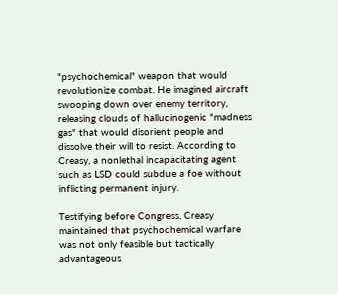"psychochemical" weapon that would revolutionize combat. He imagined aircraft swooping down over enemy territory, releasing clouds of hallucinogenic "madness gas" that would disorient people and dissolve their will to resist. According to Creasy, a nonlethal incapacitating agent such as LSD could subdue a foe without inflicting permanent injury.

Testifying before Congress, Creasy maintained that psychochemical warfare was not only feasible but tactically advantageous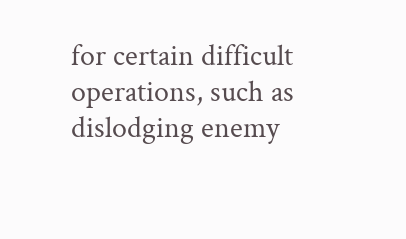for certain difficult operations, such as dislodging enemy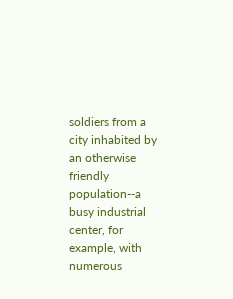soldiers from a city inhabited by an otherwise friendly population--a busy industrial center, for example, with numerous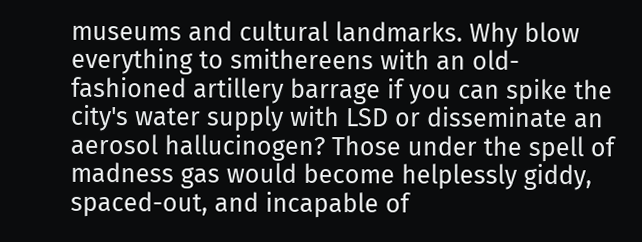museums and cultural landmarks. Why blow everything to smithereens with an old-fashioned artillery barrage if you can spike the city's water supply with LSD or disseminate an aerosol hallucinogen? Those under the spell of madness gas would become helplessly giddy, spaced-out, and incapable of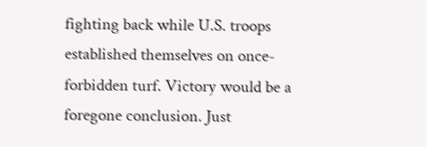fighting back while U.S. troops established themselves on once-forbidden turf. Victory would be a foregone conclusion. Just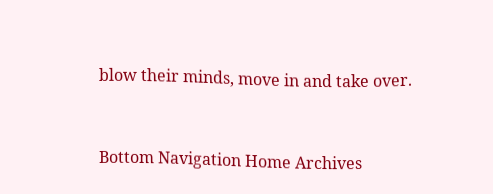blow their minds, move in and take over.



Bottom Navigation Home Archives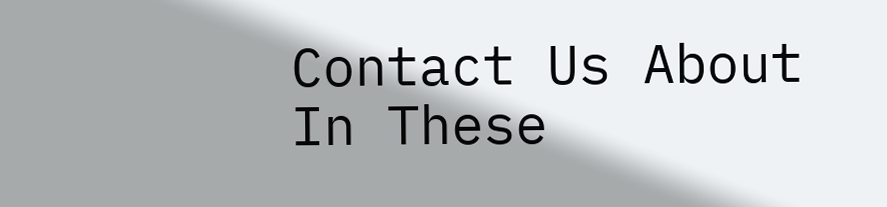Contact Us About In These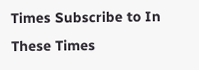Times Subscribe to In These Times